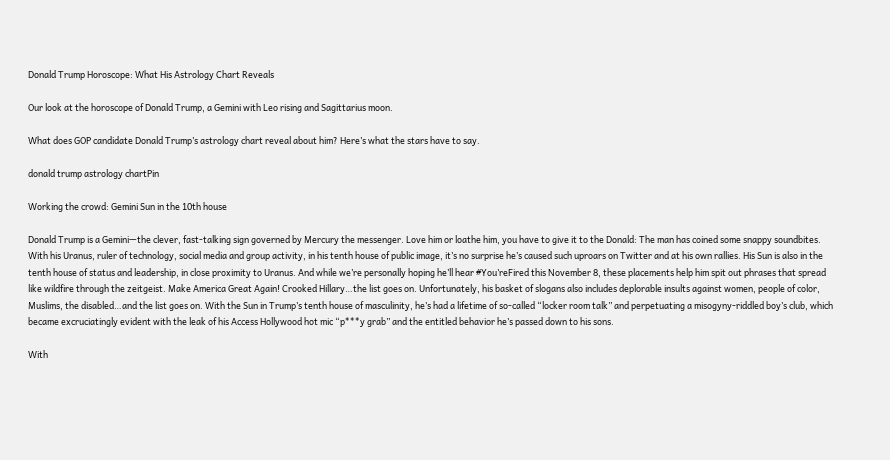Donald Trump Horoscope: What His Astrology Chart Reveals

Our look at the horoscope of Donald Trump, a Gemini with Leo rising and Sagittarius moon.

What does GOP candidate Donald Trump’s astrology chart reveal about him? Here’s what the stars have to say.

donald trump astrology chartPin

Working the crowd: Gemini Sun in the 10th house

Donald Trump is a Gemini—the clever, fast-talking sign governed by Mercury the messenger. Love him or loathe him, you have to give it to the Donald: The man has coined some snappy soundbites. With his Uranus, ruler of technology, social media and group activity, in his tenth house of public image, it’s no surprise he’s caused such uproars on Twitter and at his own rallies. His Sun is also in the tenth house of status and leadership, in close proximity to Uranus. And while we’re personally hoping he’ll hear #You’reFired this November 8, these placements help him spit out phrases that spread like wildfire through the zeitgeist. Make America Great Again! Crooked Hillary…the list goes on. Unfortunately, his basket of slogans also includes deplorable insults against women, people of color, Muslims, the disabled…and the list goes on. With the Sun in Trump’s tenth house of masculinity, he’s had a lifetime of so-called “locker room talk” and perpetuating a misogyny-riddled boy’s club, which became excruciatingly evident with the leak of his Access Hollywood hot mic “p***y grab” and the entitled behavior he’s passed down to his sons.

With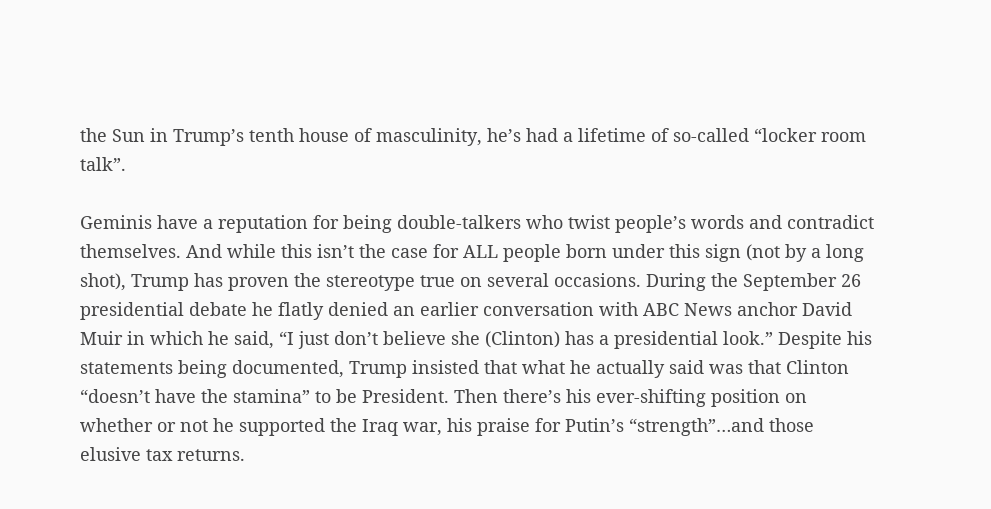the Sun in Trump’s tenth house of masculinity, he’s had a lifetime of so-called “locker room talk”.

Geminis have a reputation for being double-talkers who twist people’s words and contradict themselves. And while this isn’t the case for ALL people born under this sign (not by a long shot), Trump has proven the stereotype true on several occasions. During the September 26 presidential debate he flatly denied an earlier conversation with ABC News anchor David Muir in which he said, “I just don’t believe she (Clinton) has a presidential look.” Despite his statements being documented, Trump insisted that what he actually said was that Clinton “doesn’t have the stamina” to be President. Then there’s his ever-shifting position on whether or not he supported the Iraq war, his praise for Putin’s “strength”…and those elusive tax returns.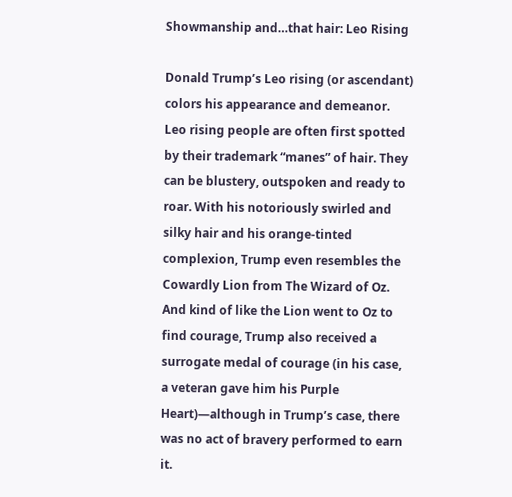Showmanship and…that hair: Leo Rising

Donald Trump’s Leo rising (or ascendant) colors his appearance and demeanor. Leo rising people are often first spotted by their trademark “manes” of hair. They can be blustery, outspoken and ready to roar. With his notoriously swirled and silky hair and his orange-tinted complexion, Trump even resembles the Cowardly Lion from The Wizard of Oz. And kind of like the Lion went to Oz to find courage, Trump also received a surrogate medal of courage (in his case, a veteran gave him his Purple Heart)—although in Trump’s case, there was no act of bravery performed to earn it.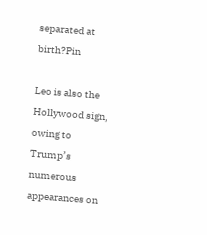separated at birth?Pin

Leo is also the Hollywood sign, owing to Trump’s numerous appearances on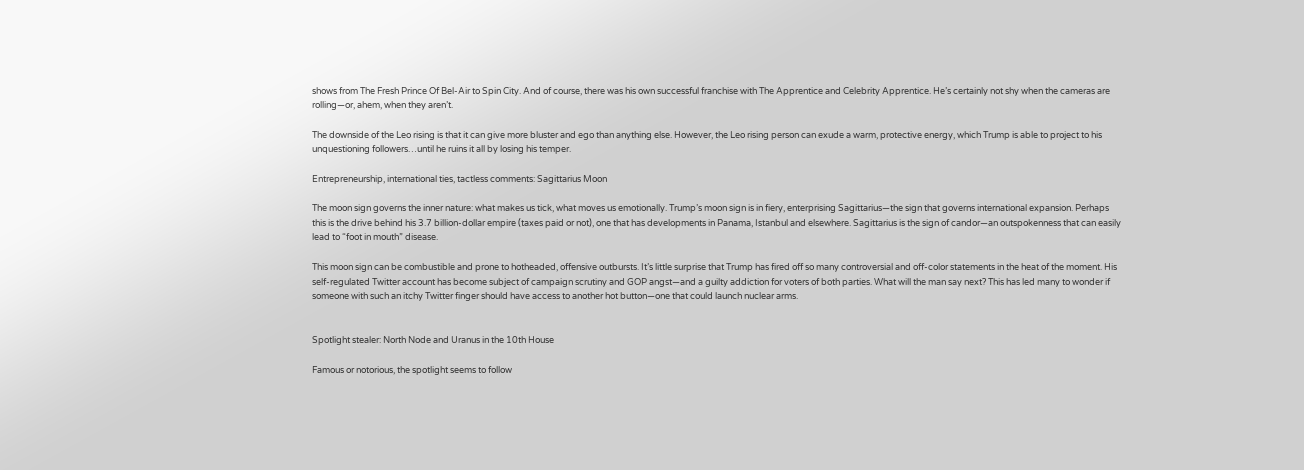shows from The Fresh Prince Of Bel-Air to Spin City. And of course, there was his own successful franchise with The Apprentice and Celebrity Apprentice. He’s certainly not shy when the cameras are rolling—or, ahem, when they aren’t.

The downside of the Leo rising is that it can give more bluster and ego than anything else. However, the Leo rising person can exude a warm, protective energy, which Trump is able to project to his unquestioning followers…until he ruins it all by losing his temper.

Entrepreneurship, international ties, tactless comments: Sagittarius Moon

The moon sign governs the inner nature: what makes us tick, what moves us emotionally. Trump’s moon sign is in fiery, enterprising Sagittarius—the sign that governs international expansion. Perhaps this is the drive behind his 3.7 billion-dollar empire (taxes paid or not), one that has developments in Panama, Istanbul and elsewhere. Sagittarius is the sign of candor—an outspokenness that can easily lead to “foot in mouth” disease.

This moon sign can be combustible and prone to hotheaded, offensive outbursts. It’s little surprise that Trump has fired off so many controversial and off-color statements in the heat of the moment. His self-regulated Twitter account has become subject of campaign scrutiny and GOP angst—and a guilty addiction for voters of both parties. What will the man say next? This has led many to wonder if someone with such an itchy Twitter finger should have access to another hot button—one that could launch nuclear arms.


Spotlight stealer: North Node and Uranus in the 10th House

Famous or notorious, the spotlight seems to follow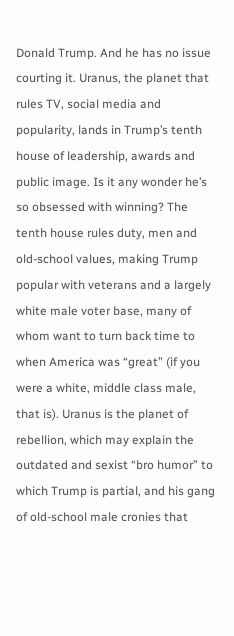Donald Trump. And he has no issue courting it. Uranus, the planet that rules TV, social media and popularity, lands in Trump’s tenth house of leadership, awards and public image. Is it any wonder he’s so obsessed with winning? The tenth house rules duty, men and old-school values, making Trump popular with veterans and a largely white male voter base, many of whom want to turn back time to when America was “great” (if you were a white, middle class male, that is). Uranus is the planet of rebellion, which may explain the outdated and sexist “bro humor” to which Trump is partial, and his gang of old-school male cronies that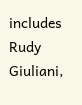includes Rudy Giuliani,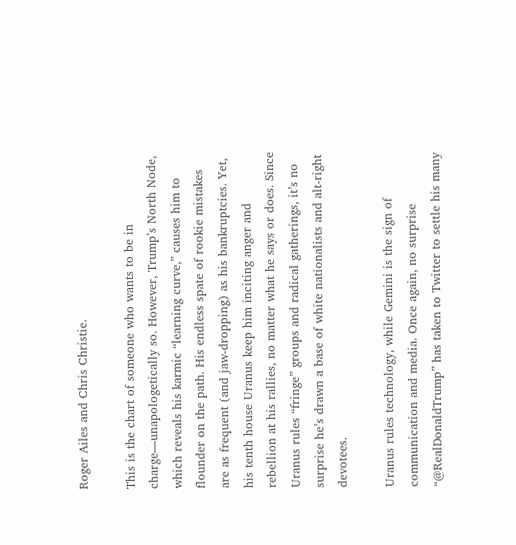Roger Ailes and Chris Christie.

This is the chart of someone who wants to be in charge—unapologetically so. However, Trump’s North Node, which reveals his karmic “learning curve,” causes him to flounder on the path. His endless spate of rookie mistakes are as frequent (and jaw-dropping) as his bankruptcies. Yet, his tenth house Uranus keep him inciting anger and rebellion at his rallies, no matter what he says or does. Since Uranus rules “fringe” groups and radical gatherings, it’s no surprise he’s drawn a base of white nationalists and alt-right devotees.

Uranus rules technology, while Gemini is the sign of communication and media. Once again, no surprise “@RealDonaldTrump” has taken to Twitter to settle his many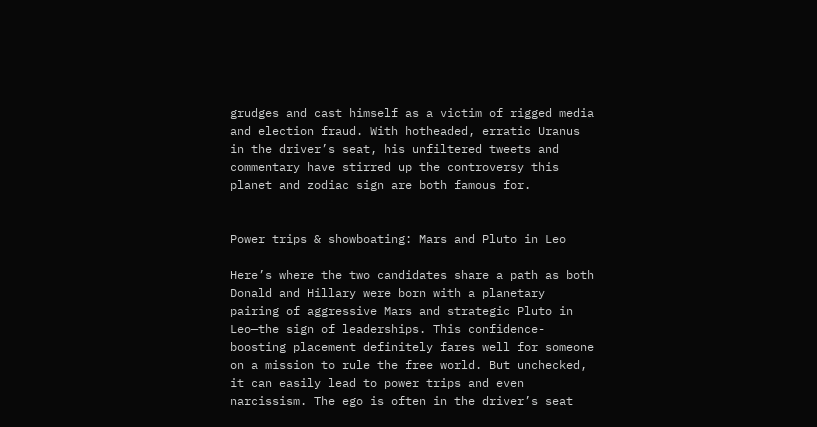grudges and cast himself as a victim of rigged media and election fraud. With hotheaded, erratic Uranus in the driver’s seat, his unfiltered tweets and commentary have stirred up the controversy this planet and zodiac sign are both famous for.


Power trips & showboating: Mars and Pluto in Leo

Here’s where the two candidates share a path as both Donald and Hillary were born with a planetary pairing of aggressive Mars and strategic Pluto in Leo—the sign of leaderships. This confidence-boosting placement definitely fares well for someone on a mission to rule the free world. But unchecked, it can easily lead to power trips and even narcissism. The ego is often in the driver’s seat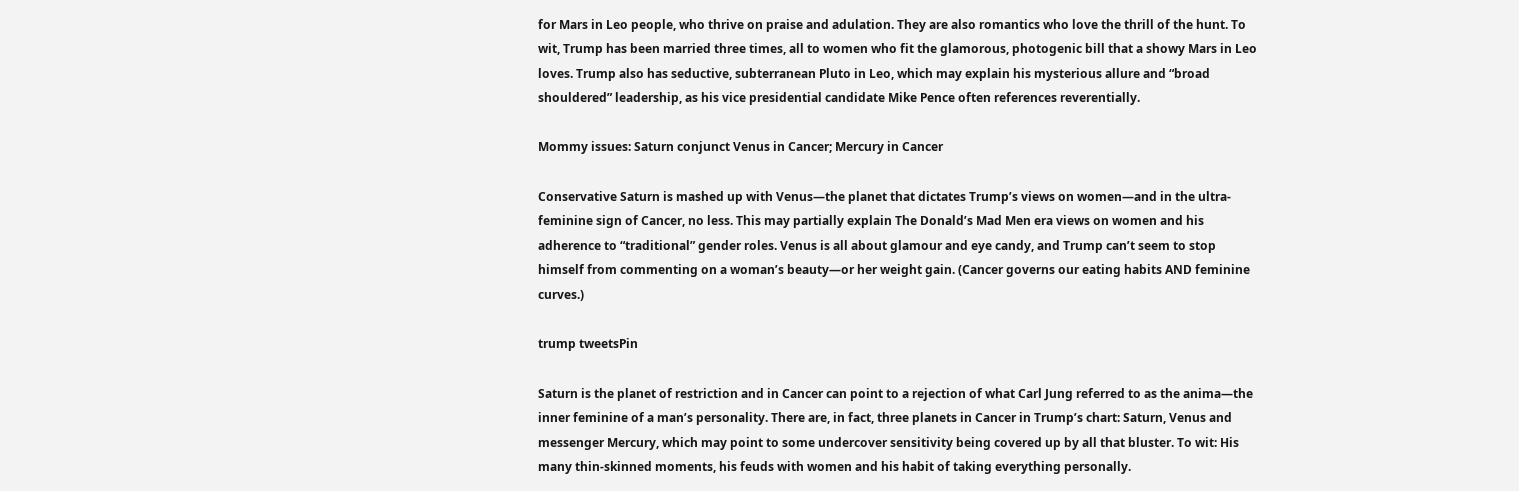for Mars in Leo people, who thrive on praise and adulation. They are also romantics who love the thrill of the hunt. To wit, Trump has been married three times, all to women who fit the glamorous, photogenic bill that a showy Mars in Leo loves. Trump also has seductive, subterranean Pluto in Leo, which may explain his mysterious allure and “broad shouldered” leadership, as his vice presidential candidate Mike Pence often references reverentially.

Mommy issues: Saturn conjunct Venus in Cancer; Mercury in Cancer

Conservative Saturn is mashed up with Venus—the planet that dictates Trump’s views on women—and in the ultra-feminine sign of Cancer, no less. This may partially explain The Donald’s Mad Men era views on women and his adherence to “traditional” gender roles. Venus is all about glamour and eye candy, and Trump can’t seem to stop himself from commenting on a woman’s beauty—or her weight gain. (Cancer governs our eating habits AND feminine curves.)

trump tweetsPin

Saturn is the planet of restriction and in Cancer can point to a rejection of what Carl Jung referred to as the anima—the inner feminine of a man’s personality. There are, in fact, three planets in Cancer in Trump’s chart: Saturn, Venus and messenger Mercury, which may point to some undercover sensitivity being covered up by all that bluster. To wit: His many thin-skinned moments, his feuds with women and his habit of taking everything personally.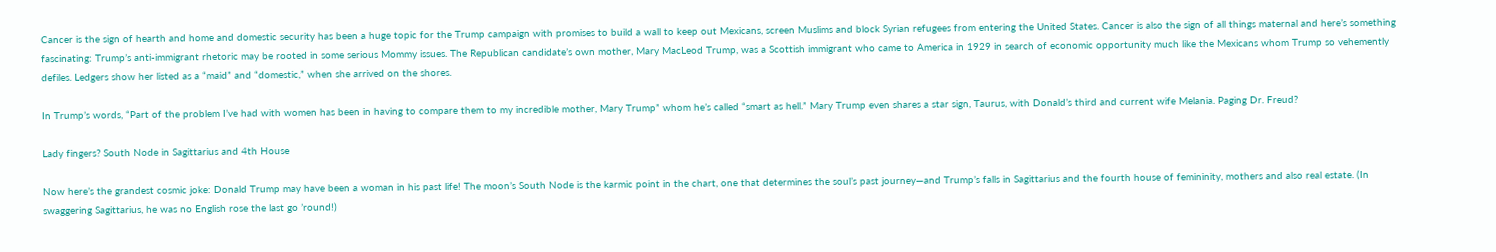Cancer is the sign of hearth and home and domestic security has been a huge topic for the Trump campaign with promises to build a wall to keep out Mexicans, screen Muslims and block Syrian refugees from entering the United States. Cancer is also the sign of all things maternal and here’s something fascinating: Trump’s anti-immigrant rhetoric may be rooted in some serious Mommy issues. The Republican candidate’s own mother, Mary MacLeod Trump, was a Scottish immigrant who came to America in 1929 in search of economic opportunity much like the Mexicans whom Trump so vehemently defiles. Ledgers show her listed as a “maid” and “domestic,” when she arrived on the shores.

In Trump’s words, “Part of the problem I’ve had with women has been in having to compare them to my incredible mother, Mary Trump” whom he’s called “smart as hell.” Mary Trump even shares a star sign, Taurus, with Donald’s third and current wife Melania. Paging Dr. Freud?

Lady fingers? South Node in Sagittarius and 4th House

Now here’s the grandest cosmic joke: Donald Trump may have been a woman in his past life! The moon’s South Node is the karmic point in the chart, one that determines the soul’s past journey—and Trump’s falls in Sagittarius and the fourth house of femininity, mothers and also real estate. (In swaggering Sagittarius, he was no English rose the last go ’round!)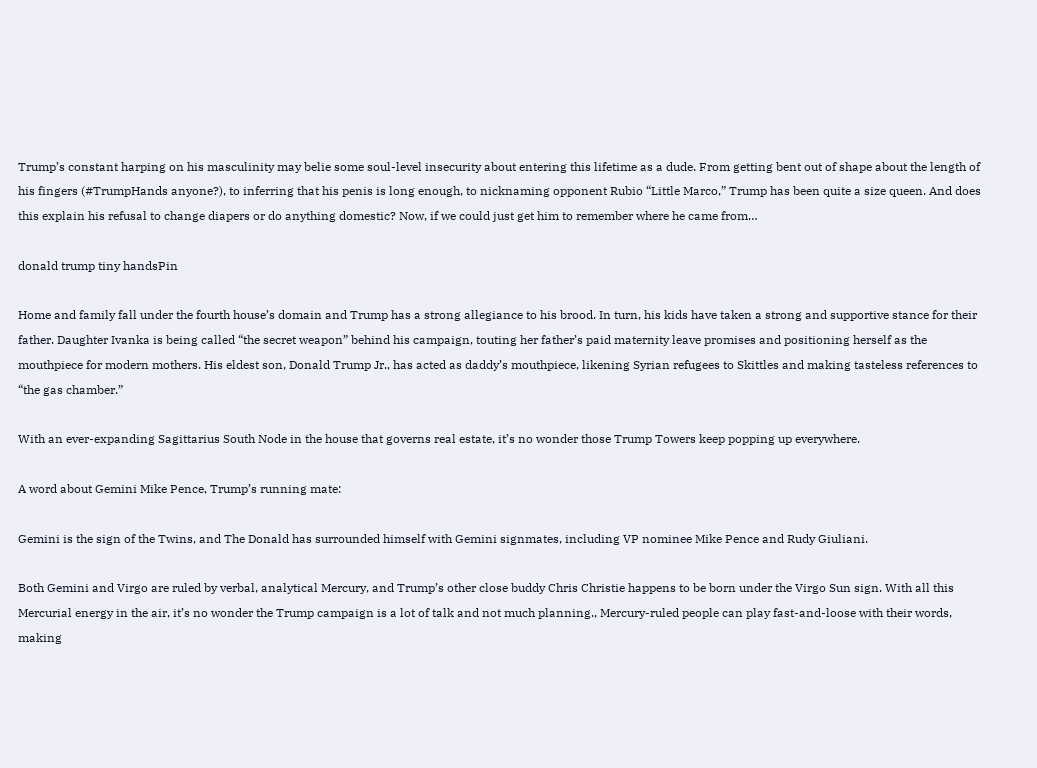Trump’s constant harping on his masculinity may belie some soul-level insecurity about entering this lifetime as a dude. From getting bent out of shape about the length of his fingers (#TrumpHands anyone?), to inferring that his penis is long enough, to nicknaming opponent Rubio “Little Marco,” Trump has been quite a size queen. And does this explain his refusal to change diapers or do anything domestic? Now, if we could just get him to remember where he came from…

donald trump tiny handsPin

Home and family fall under the fourth house’s domain and Trump has a strong allegiance to his brood. In turn, his kids have taken a strong and supportive stance for their father. Daughter Ivanka is being called “the secret weapon” behind his campaign, touting her father’s paid maternity leave promises and positioning herself as the mouthpiece for modern mothers. His eldest son, Donald Trump Jr., has acted as daddy’s mouthpiece, likening Syrian refugees to Skittles and making tasteless references to “the gas chamber.”

With an ever-expanding Sagittarius South Node in the house that governs real estate, it’s no wonder those Trump Towers keep popping up everywhere.

A word about Gemini Mike Pence, Trump’s running mate:

Gemini is the sign of the Twins, and The Donald has surrounded himself with Gemini signmates, including VP nominee Mike Pence and Rudy Giuliani.

Both Gemini and Virgo are ruled by verbal, analytical Mercury, and Trump’s other close buddy Chris Christie happens to be born under the Virgo Sun sign. With all this Mercurial energy in the air, it’s no wonder the Trump campaign is a lot of talk and not much planning., Mercury-ruled people can play fast-and-loose with their words, making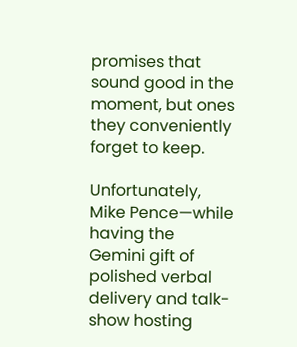promises that sound good in the moment, but ones they conveniently forget to keep.

Unfortunately, Mike Pence—while having the Gemini gift of polished verbal delivery and talk-show hosting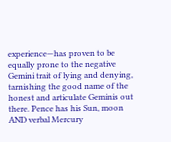experience—has proven to be equally prone to the negative Gemini trait of lying and denying, tarnishing the good name of the honest and articulate Geminis out there. Pence has his Sun, moon AND verbal Mercury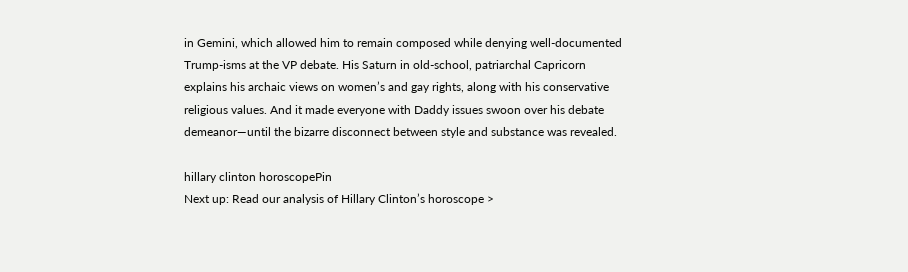in Gemini, which allowed him to remain composed while denying well-documented Trump-isms at the VP debate. His Saturn in old-school, patriarchal Capricorn explains his archaic views on women’s and gay rights, along with his conservative religious values. And it made everyone with Daddy issues swoon over his debate demeanor—until the bizarre disconnect between style and substance was revealed.

hillary clinton horoscopePin
Next up: Read our analysis of Hillary Clinton’s horoscope >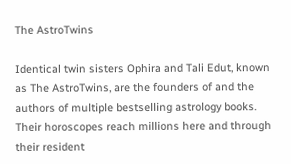The AstroTwins

Identical twin sisters Ophira and Tali Edut, known as The AstroTwins, are the founders of and the authors of multiple bestselling astrology books. Their horoscopes reach millions here and through their resident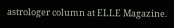astrologer column at ELLE Magazine.